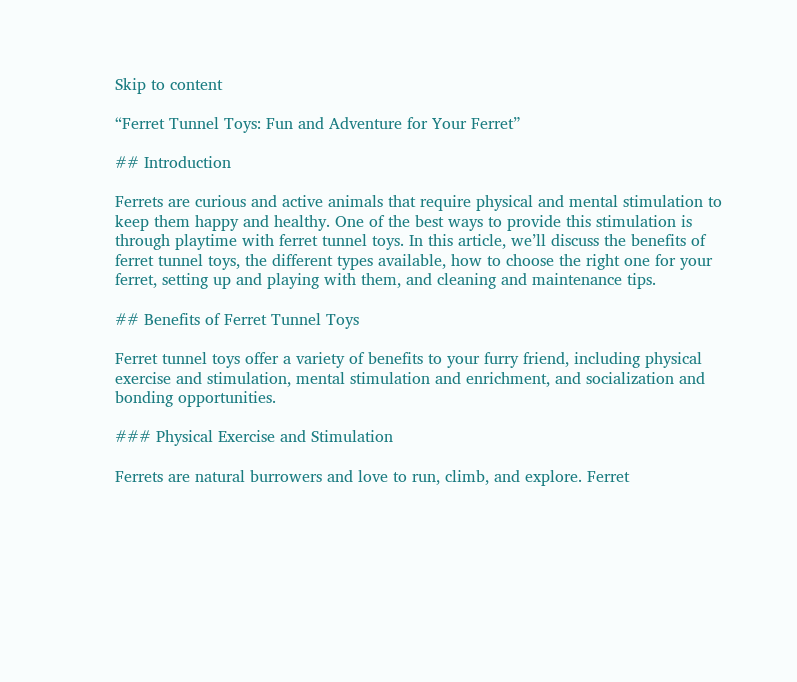Skip to content

“Ferret Tunnel Toys: Fun and Adventure for Your Ferret”

## Introduction

Ferrets are curious and active animals that require physical and mental stimulation to keep them happy and healthy. One of the best ways to provide this stimulation is through playtime with ferret tunnel toys. In this article, we’ll discuss the benefits of ferret tunnel toys, the different types available, how to choose the right one for your ferret, setting up and playing with them, and cleaning and maintenance tips.

## Benefits of Ferret Tunnel Toys

Ferret tunnel toys offer a variety of benefits to your furry friend, including physical exercise and stimulation, mental stimulation and enrichment, and socialization and bonding opportunities.

### Physical Exercise and Stimulation

Ferrets are natural burrowers and love to run, climb, and explore. Ferret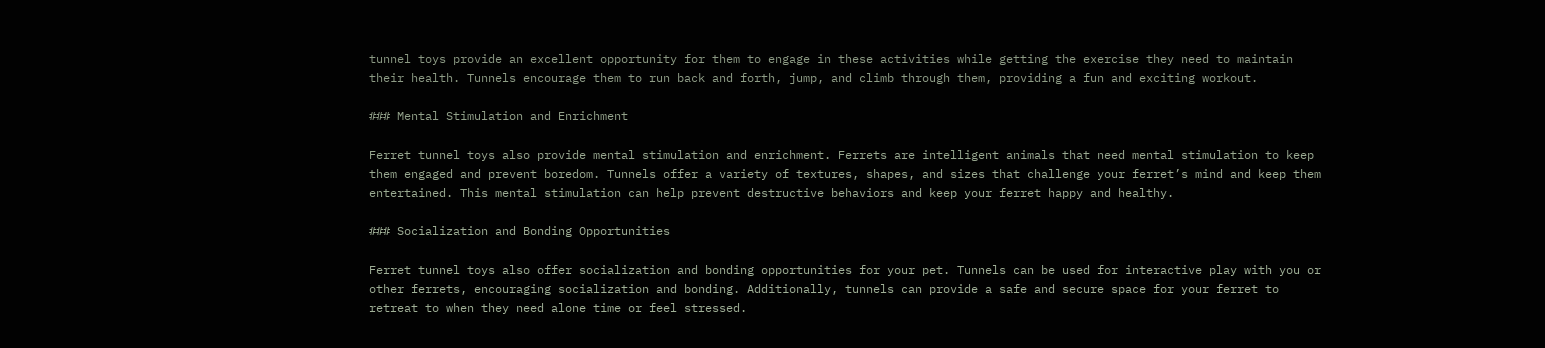tunnel toys provide an excellent opportunity for them to engage in these activities while getting the exercise they need to maintain their health. Tunnels encourage them to run back and forth, jump, and climb through them, providing a fun and exciting workout.

### Mental Stimulation and Enrichment

Ferret tunnel toys also provide mental stimulation and enrichment. Ferrets are intelligent animals that need mental stimulation to keep them engaged and prevent boredom. Tunnels offer a variety of textures, shapes, and sizes that challenge your ferret’s mind and keep them entertained. This mental stimulation can help prevent destructive behaviors and keep your ferret happy and healthy.

### Socialization and Bonding Opportunities

Ferret tunnel toys also offer socialization and bonding opportunities for your pet. Tunnels can be used for interactive play with you or other ferrets, encouraging socialization and bonding. Additionally, tunnels can provide a safe and secure space for your ferret to retreat to when they need alone time or feel stressed.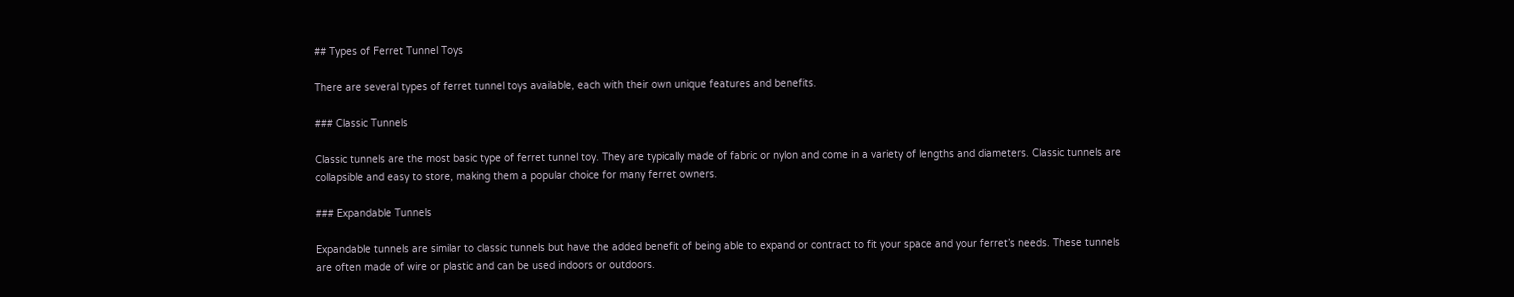## Types of Ferret Tunnel Toys

There are several types of ferret tunnel toys available, each with their own unique features and benefits.

### Classic Tunnels

Classic tunnels are the most basic type of ferret tunnel toy. They are typically made of fabric or nylon and come in a variety of lengths and diameters. Classic tunnels are collapsible and easy to store, making them a popular choice for many ferret owners.

### Expandable Tunnels

Expandable tunnels are similar to classic tunnels but have the added benefit of being able to expand or contract to fit your space and your ferret’s needs. These tunnels are often made of wire or plastic and can be used indoors or outdoors.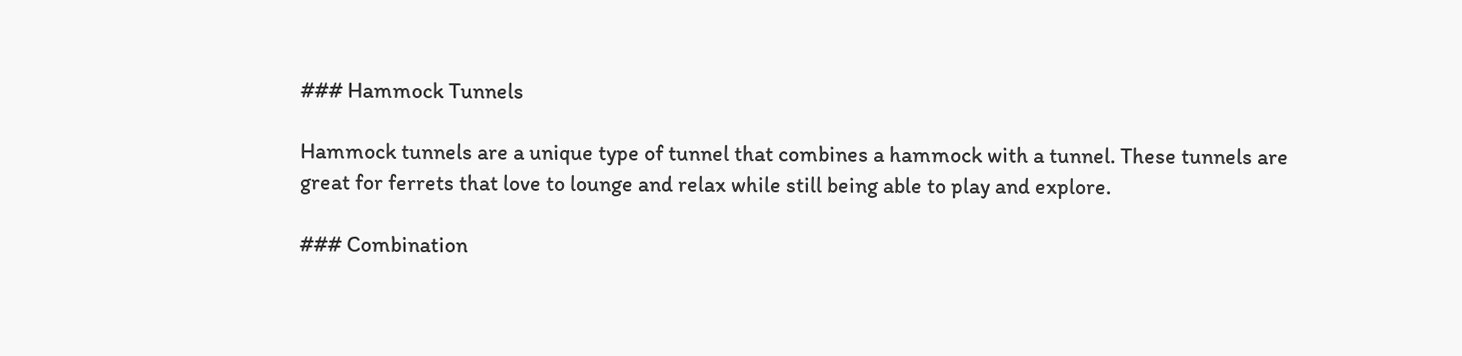### Hammock Tunnels

Hammock tunnels are a unique type of tunnel that combines a hammock with a tunnel. These tunnels are great for ferrets that love to lounge and relax while still being able to play and explore.

### Combination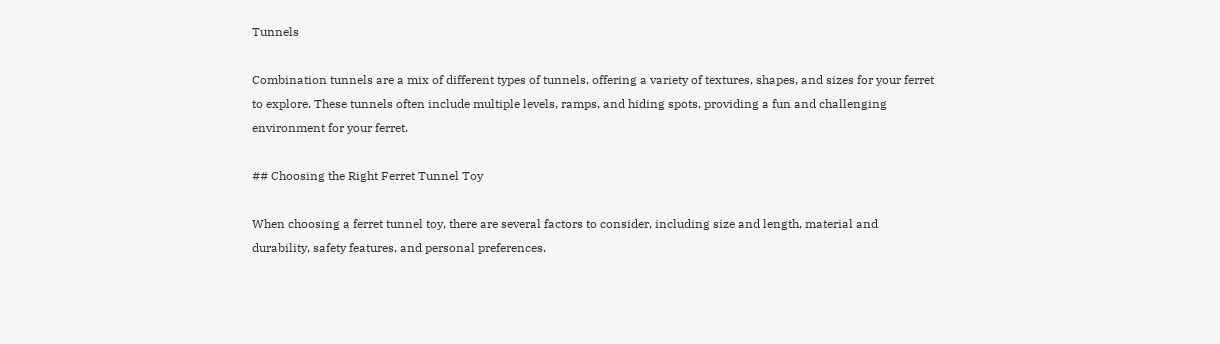Tunnels

Combination tunnels are a mix of different types of tunnels, offering a variety of textures, shapes, and sizes for your ferret to explore. These tunnels often include multiple levels, ramps, and hiding spots, providing a fun and challenging environment for your ferret.

## Choosing the Right Ferret Tunnel Toy

When choosing a ferret tunnel toy, there are several factors to consider, including size and length, material and durability, safety features, and personal preferences.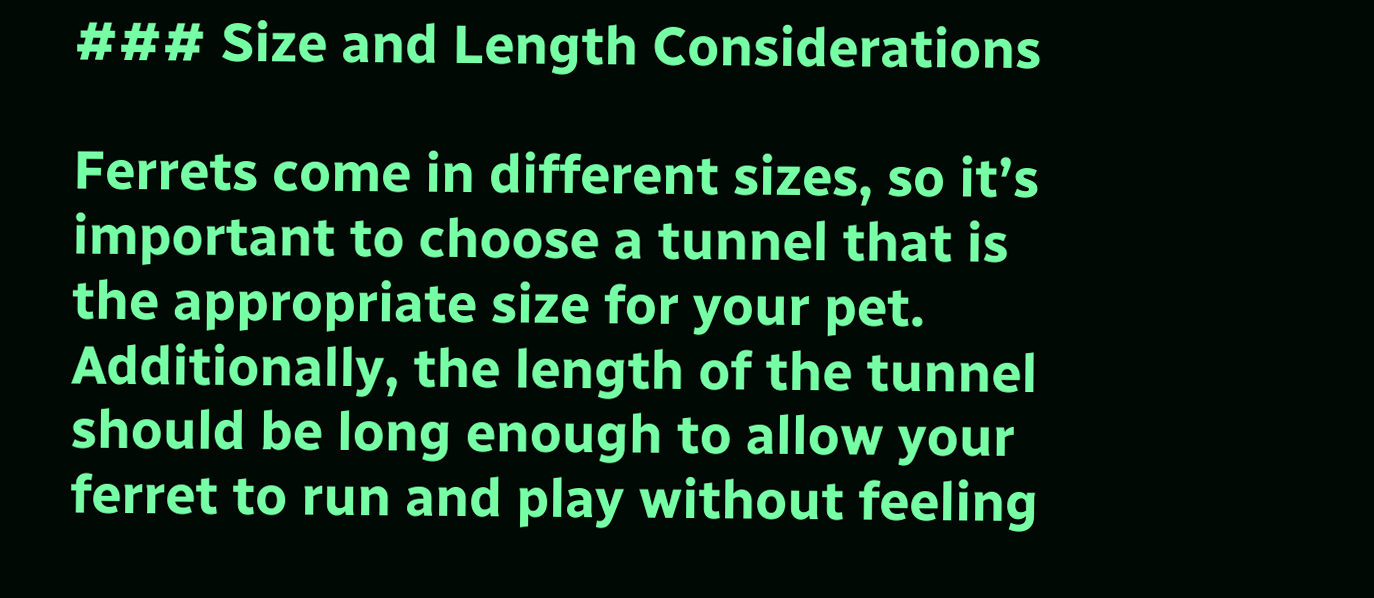### Size and Length Considerations

Ferrets come in different sizes, so it’s important to choose a tunnel that is the appropriate size for your pet. Additionally, the length of the tunnel should be long enough to allow your ferret to run and play without feeling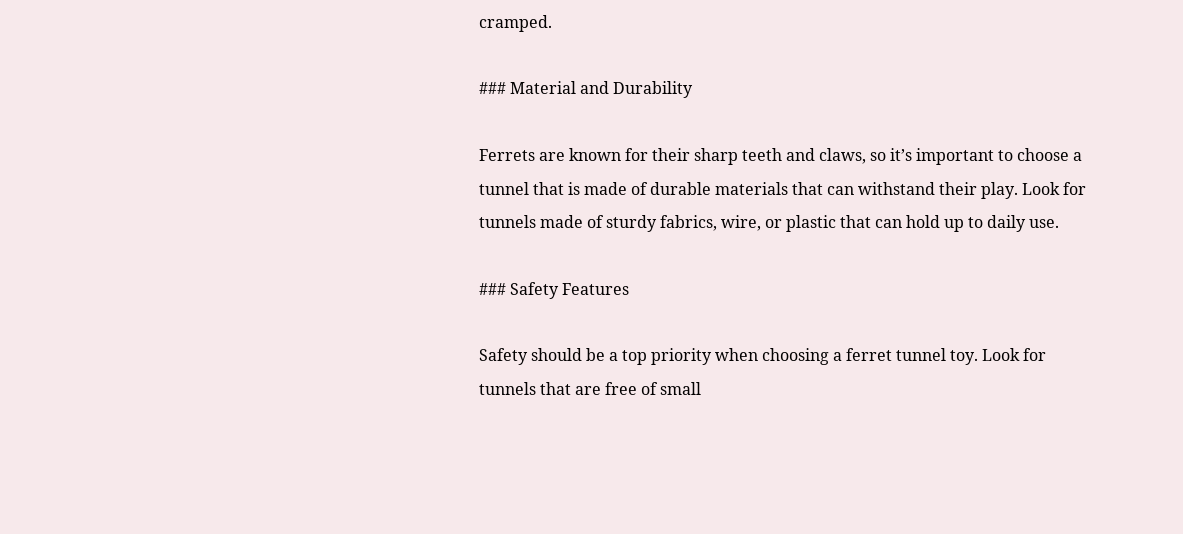cramped.

### Material and Durability

Ferrets are known for their sharp teeth and claws, so it’s important to choose a tunnel that is made of durable materials that can withstand their play. Look for tunnels made of sturdy fabrics, wire, or plastic that can hold up to daily use.

### Safety Features

Safety should be a top priority when choosing a ferret tunnel toy. Look for tunnels that are free of small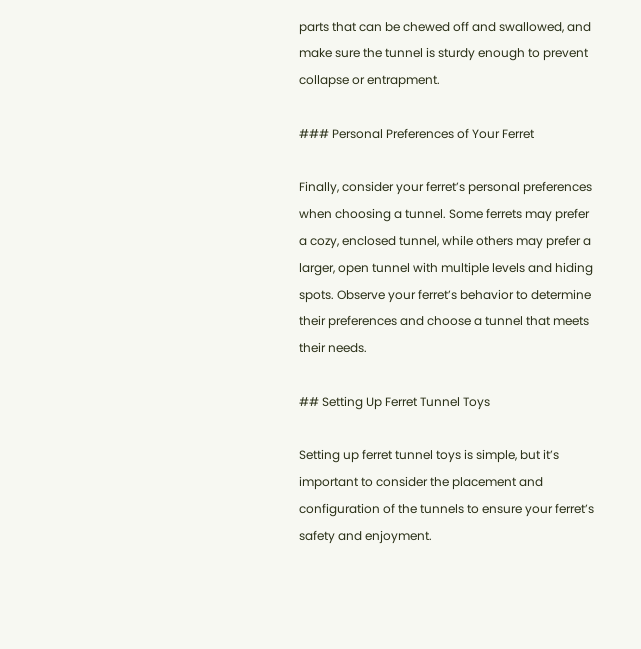parts that can be chewed off and swallowed, and make sure the tunnel is sturdy enough to prevent collapse or entrapment.

### Personal Preferences of Your Ferret

Finally, consider your ferret’s personal preferences when choosing a tunnel. Some ferrets may prefer a cozy, enclosed tunnel, while others may prefer a larger, open tunnel with multiple levels and hiding spots. Observe your ferret’s behavior to determine their preferences and choose a tunnel that meets their needs.

## Setting Up Ferret Tunnel Toys

Setting up ferret tunnel toys is simple, but it’s important to consider the placement and configuration of the tunnels to ensure your ferret’s safety and enjoyment.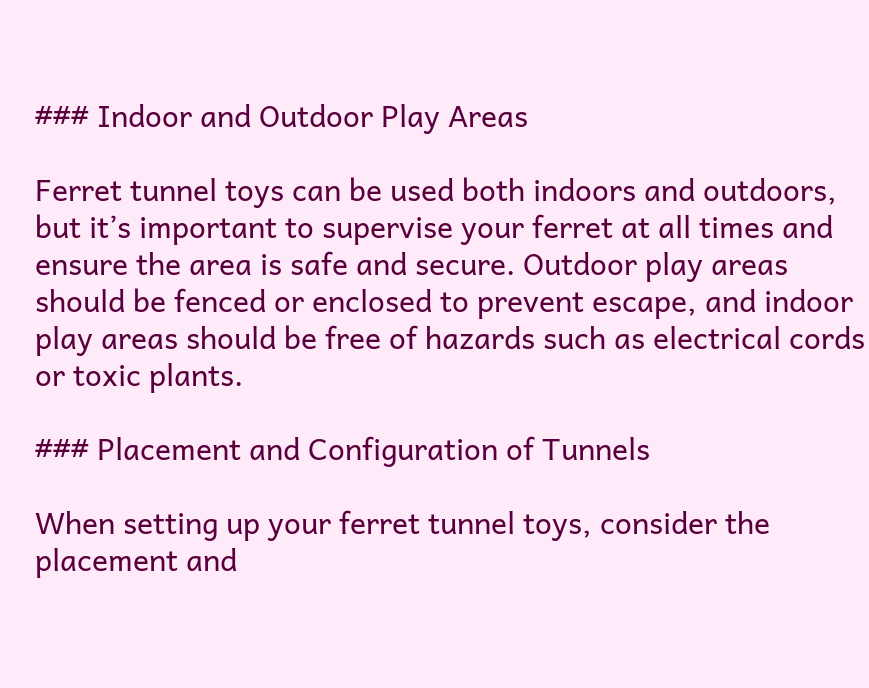### Indoor and Outdoor Play Areas

Ferret tunnel toys can be used both indoors and outdoors, but it’s important to supervise your ferret at all times and ensure the area is safe and secure. Outdoor play areas should be fenced or enclosed to prevent escape, and indoor play areas should be free of hazards such as electrical cords or toxic plants.

### Placement and Configuration of Tunnels

When setting up your ferret tunnel toys, consider the placement and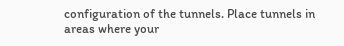configuration of the tunnels. Place tunnels in areas where your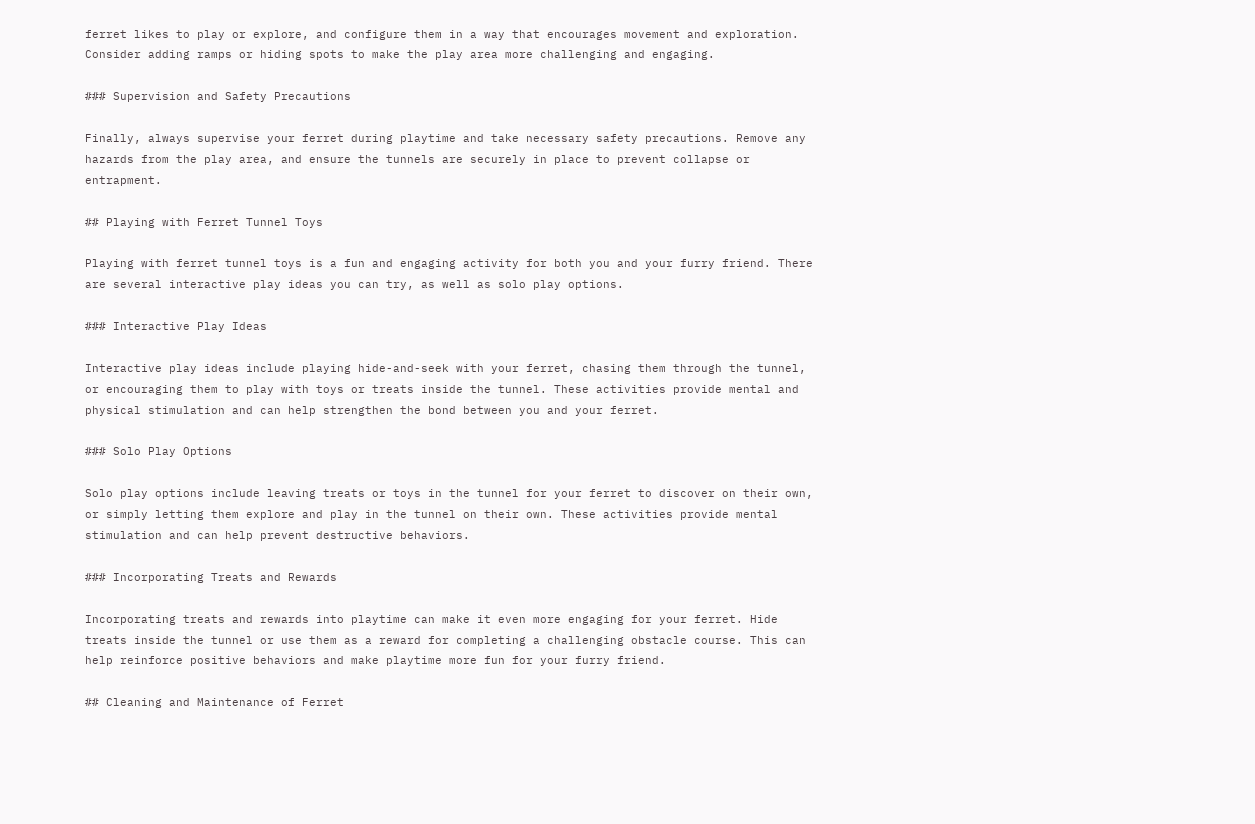ferret likes to play or explore, and configure them in a way that encourages movement and exploration. Consider adding ramps or hiding spots to make the play area more challenging and engaging.

### Supervision and Safety Precautions

Finally, always supervise your ferret during playtime and take necessary safety precautions. Remove any hazards from the play area, and ensure the tunnels are securely in place to prevent collapse or entrapment.

## Playing with Ferret Tunnel Toys

Playing with ferret tunnel toys is a fun and engaging activity for both you and your furry friend. There are several interactive play ideas you can try, as well as solo play options.

### Interactive Play Ideas

Interactive play ideas include playing hide-and-seek with your ferret, chasing them through the tunnel, or encouraging them to play with toys or treats inside the tunnel. These activities provide mental and physical stimulation and can help strengthen the bond between you and your ferret.

### Solo Play Options

Solo play options include leaving treats or toys in the tunnel for your ferret to discover on their own, or simply letting them explore and play in the tunnel on their own. These activities provide mental stimulation and can help prevent destructive behaviors.

### Incorporating Treats and Rewards

Incorporating treats and rewards into playtime can make it even more engaging for your ferret. Hide treats inside the tunnel or use them as a reward for completing a challenging obstacle course. This can help reinforce positive behaviors and make playtime more fun for your furry friend.

## Cleaning and Maintenance of Ferret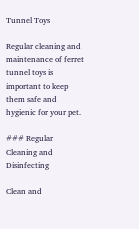Tunnel Toys

Regular cleaning and maintenance of ferret tunnel toys is important to keep them safe and hygienic for your pet.

### Regular Cleaning and Disinfecting

Clean and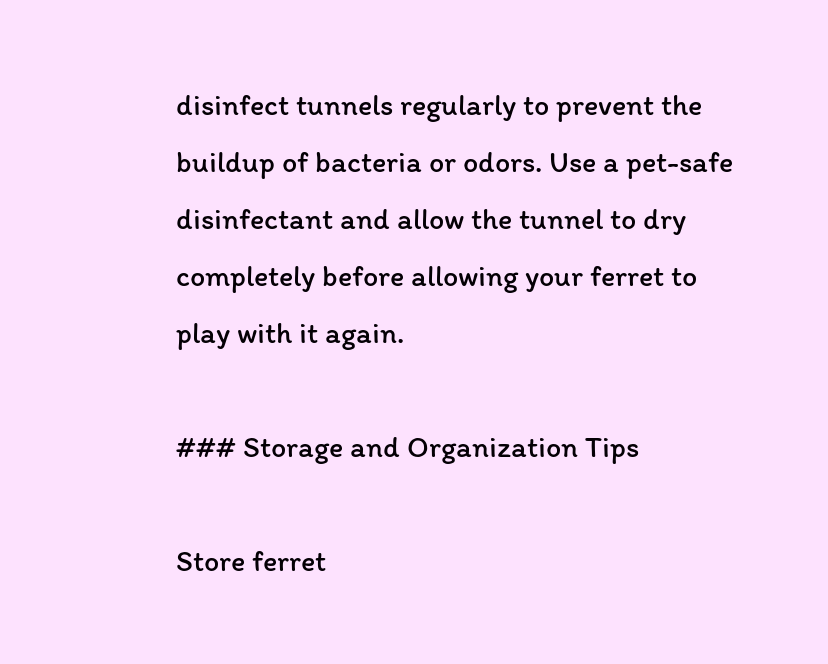disinfect tunnels regularly to prevent the buildup of bacteria or odors. Use a pet-safe disinfectant and allow the tunnel to dry completely before allowing your ferret to play with it again.

### Storage and Organization Tips

Store ferret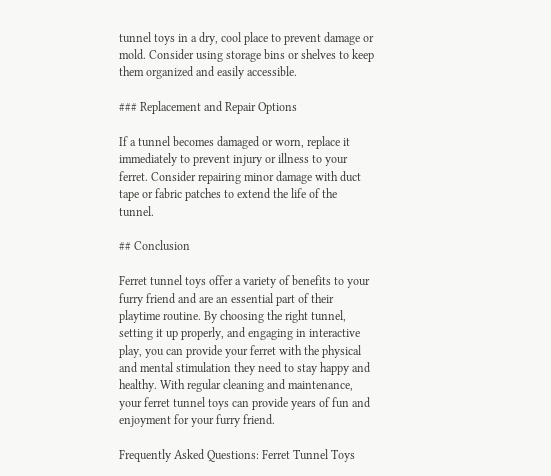tunnel toys in a dry, cool place to prevent damage or mold. Consider using storage bins or shelves to keep them organized and easily accessible.

### Replacement and Repair Options

If a tunnel becomes damaged or worn, replace it immediately to prevent injury or illness to your ferret. Consider repairing minor damage with duct tape or fabric patches to extend the life of the tunnel.

## Conclusion

Ferret tunnel toys offer a variety of benefits to your furry friend and are an essential part of their playtime routine. By choosing the right tunnel, setting it up properly, and engaging in interactive play, you can provide your ferret with the physical and mental stimulation they need to stay happy and healthy. With regular cleaning and maintenance, your ferret tunnel toys can provide years of fun and enjoyment for your furry friend.

Frequently Asked Questions: Ferret Tunnel Toys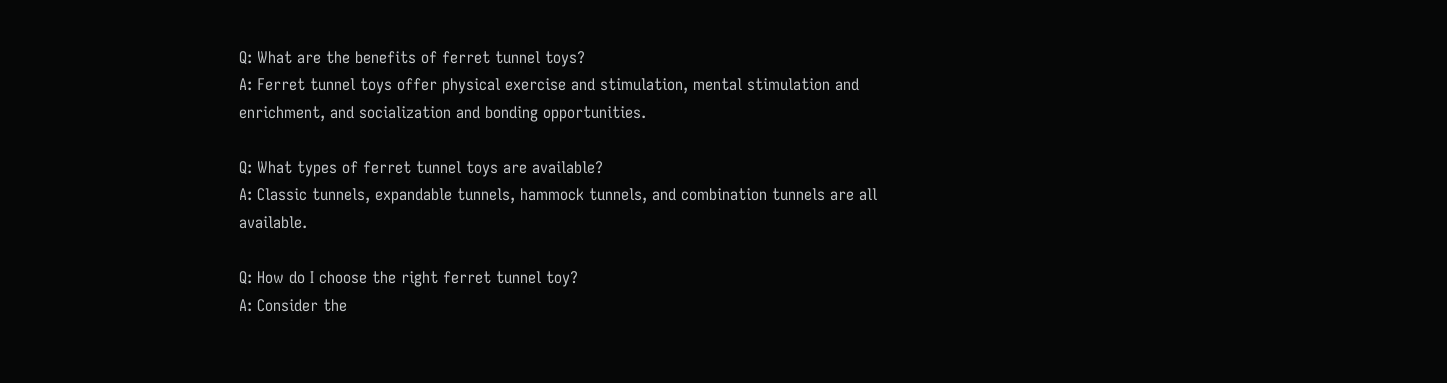Q: What are the benefits of ferret tunnel toys?
A: Ferret tunnel toys offer physical exercise and stimulation, mental stimulation and enrichment, and socialization and bonding opportunities.

Q: What types of ferret tunnel toys are available?
A: Classic tunnels, expandable tunnels, hammock tunnels, and combination tunnels are all available.

Q: How do I choose the right ferret tunnel toy?
A: Consider the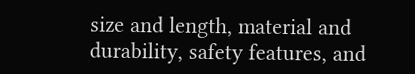size and length, material and durability, safety features, and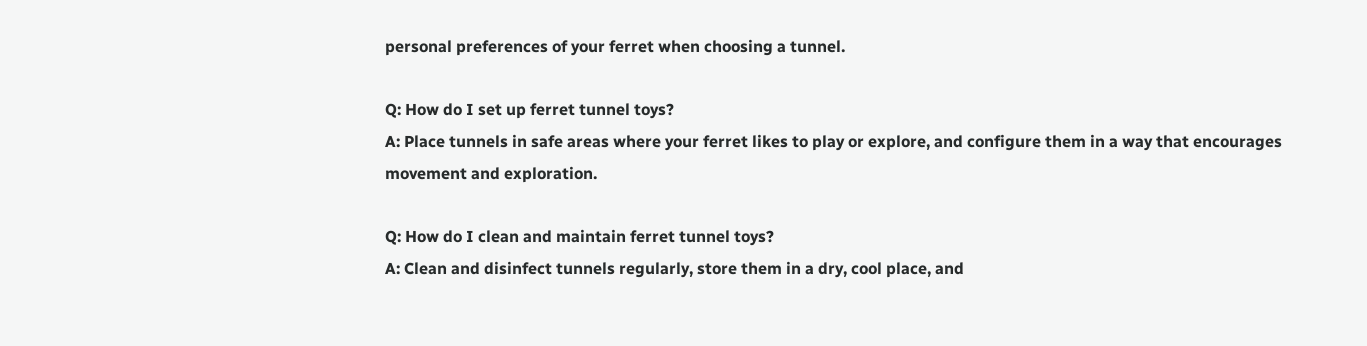personal preferences of your ferret when choosing a tunnel.

Q: How do I set up ferret tunnel toys?
A: Place tunnels in safe areas where your ferret likes to play or explore, and configure them in a way that encourages movement and exploration.

Q: How do I clean and maintain ferret tunnel toys?
A: Clean and disinfect tunnels regularly, store them in a dry, cool place, and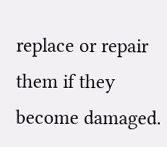replace or repair them if they become damaged.